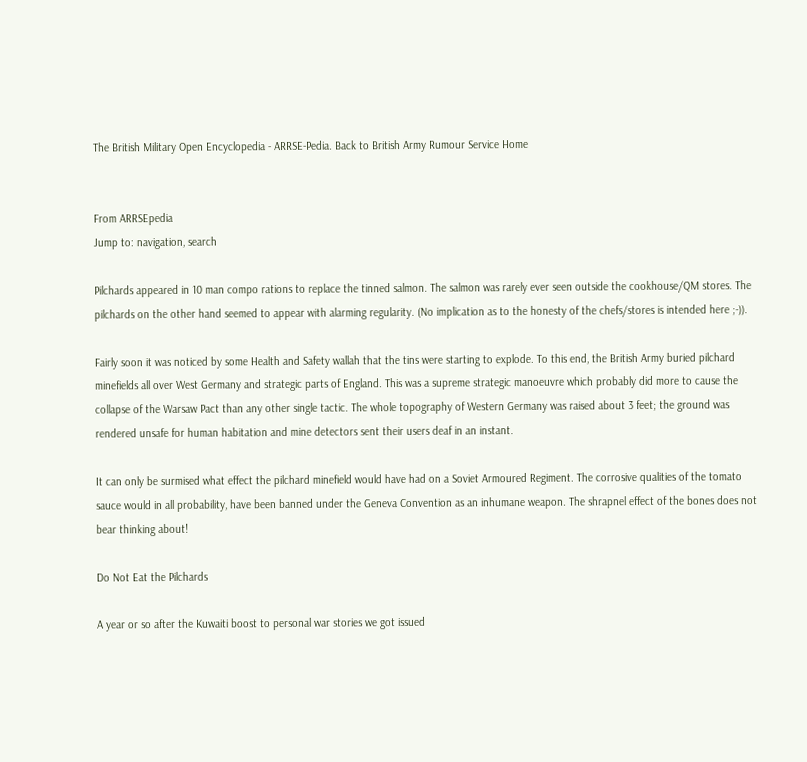The British Military Open Encyclopedia - ARRSE-Pedia. Back to British Army Rumour Service Home


From ARRSEpedia
Jump to: navigation, search

Pilchards appeared in 10 man compo rations to replace the tinned salmon. The salmon was rarely ever seen outside the cookhouse/QM stores. The pilchards on the other hand seemed to appear with alarming regularity. (No implication as to the honesty of the chefs/stores is intended here ;-)).

Fairly soon it was noticed by some Health and Safety wallah that the tins were starting to explode. To this end, the British Army buried pilchard minefields all over West Germany and strategic parts of England. This was a supreme strategic manoeuvre which probably did more to cause the collapse of the Warsaw Pact than any other single tactic. The whole topography of Western Germany was raised about 3 feet; the ground was rendered unsafe for human habitation and mine detectors sent their users deaf in an instant.

It can only be surmised what effect the pilchard minefield would have had on a Soviet Armoured Regiment. The corrosive qualities of the tomato sauce would in all probability, have been banned under the Geneva Convention as an inhumane weapon. The shrapnel effect of the bones does not bear thinking about!

Do Not Eat the Pilchards

A year or so after the Kuwaiti boost to personal war stories we got issued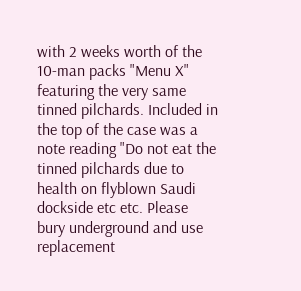with 2 weeks worth of the 10-man packs "Menu X" featuring the very same tinned pilchards. Included in the top of the case was a note reading "Do not eat the tinned pilchards due to health on flyblown Saudi dockside etc etc. Please bury underground and use replacement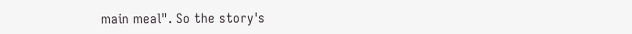main meal". So the story's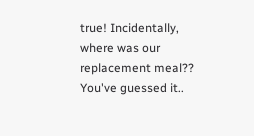true! Incidentally, where was our replacement meal?? You've guessed it..